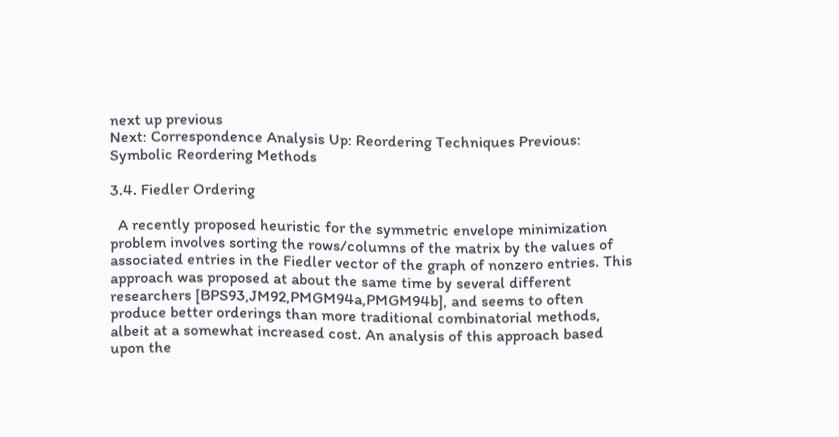next up previous
Next: Correspondence Analysis Up: Reordering Techniques Previous: Symbolic Reordering Methods

3.4. Fiedler Ordering

  A recently proposed heuristic for the symmetric envelope minimization problem involves sorting the rows/columns of the matrix by the values of associated entries in the Fiedler vector of the graph of nonzero entries. This approach was proposed at about the same time by several different researchers [BPS93,JM92,PMGM94a,PMGM94b], and seems to often produce better orderings than more traditional combinatorial methods, albeit at a somewhat increased cost. An analysis of this approach based upon the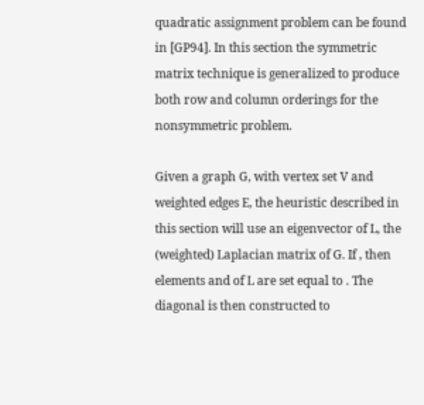quadratic assignment problem can be found in [GP94]. In this section the symmetric matrix technique is generalized to produce both row and column orderings for the nonsymmetric problem.

Given a graph G, with vertex set V and weighted edges E, the heuristic described in this section will use an eigenvector of L, the (weighted) Laplacian matrix of G. If , then elements and of L are set equal to . The diagonal is then constructed to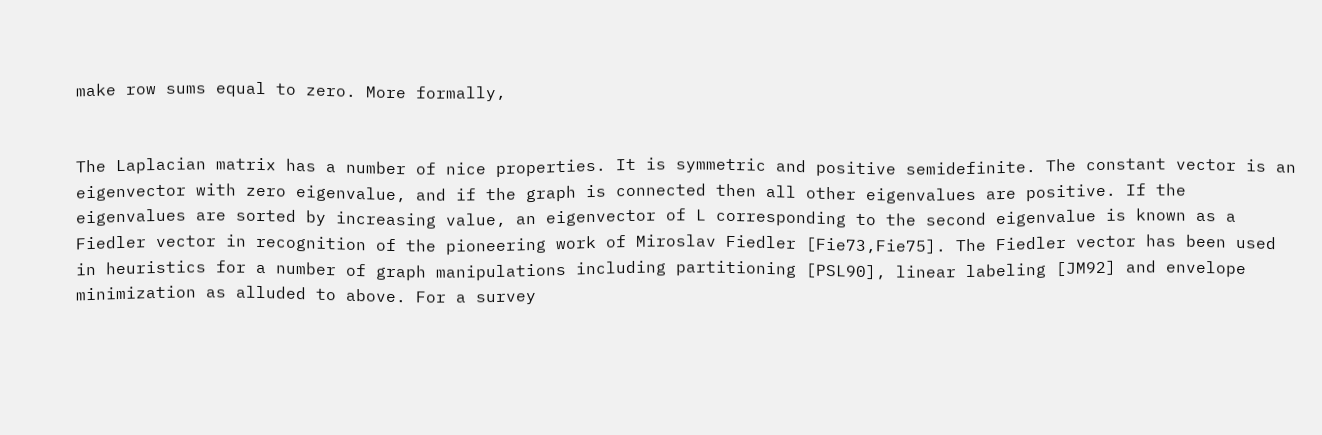make row sums equal to zero. More formally,


The Laplacian matrix has a number of nice properties. It is symmetric and positive semidefinite. The constant vector is an eigenvector with zero eigenvalue, and if the graph is connected then all other eigenvalues are positive. If the eigenvalues are sorted by increasing value, an eigenvector of L corresponding to the second eigenvalue is known as a Fiedler vector in recognition of the pioneering work of Miroslav Fiedler [Fie73,Fie75]. The Fiedler vector has been used in heuristics for a number of graph manipulations including partitioning [PSL90], linear labeling [JM92] and envelope minimization as alluded to above. For a survey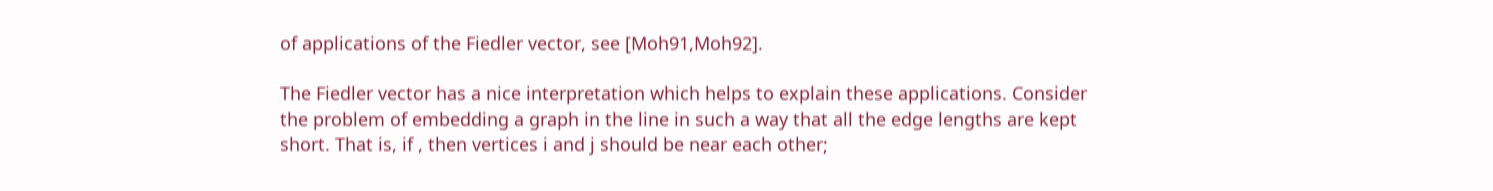of applications of the Fiedler vector, see [Moh91,Moh92].

The Fiedler vector has a nice interpretation which helps to explain these applications. Consider the problem of embedding a graph in the line in such a way that all the edge lengths are kept short. That is, if , then vertices i and j should be near each other;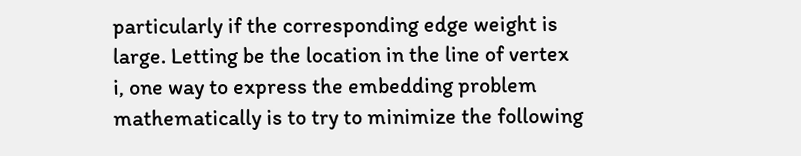particularly if the corresponding edge weight is large. Letting be the location in the line of vertex i, one way to express the embedding problem mathematically is to try to minimize the following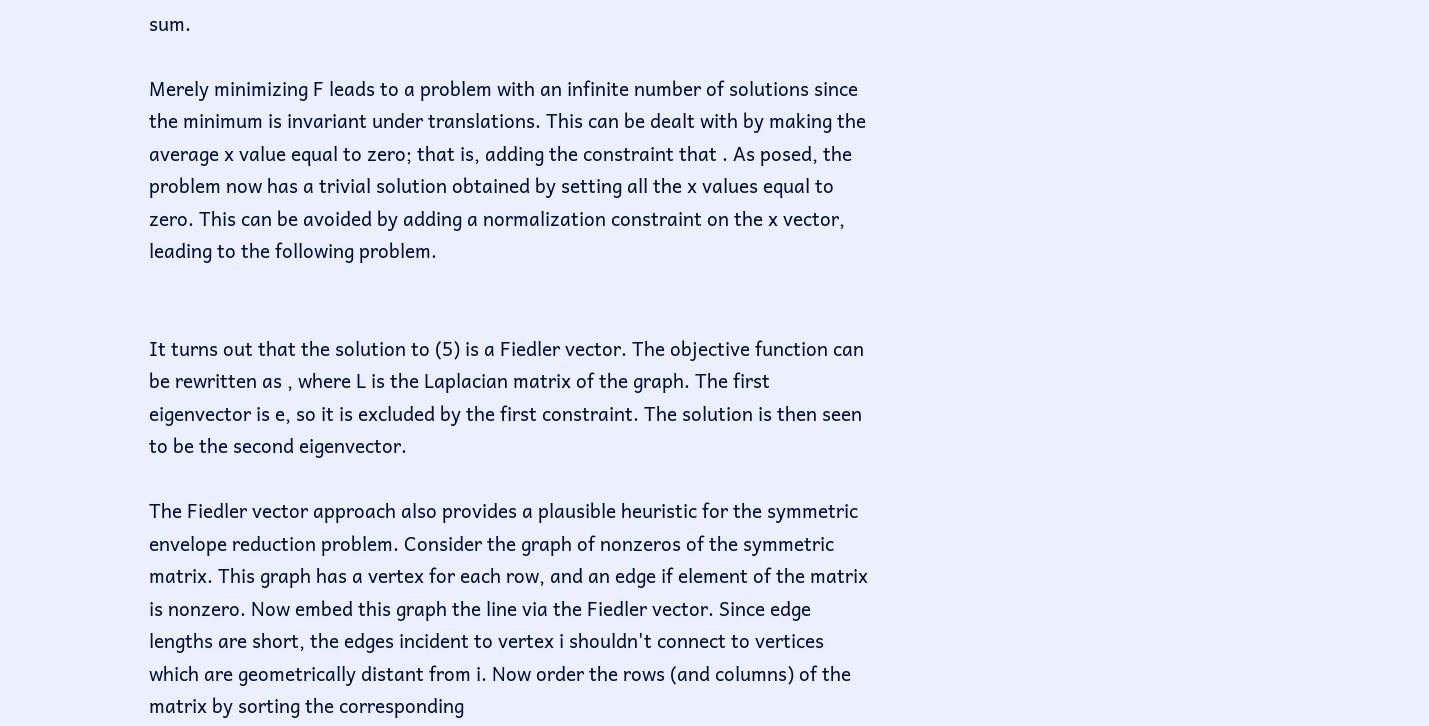sum.

Merely minimizing F leads to a problem with an infinite number of solutions since the minimum is invariant under translations. This can be dealt with by making the average x value equal to zero; that is, adding the constraint that . As posed, the problem now has a trivial solution obtained by setting all the x values equal to zero. This can be avoided by adding a normalization constraint on the x vector, leading to the following problem.


It turns out that the solution to (5) is a Fiedler vector. The objective function can be rewritten as , where L is the Laplacian matrix of the graph. The first eigenvector is e, so it is excluded by the first constraint. The solution is then seen to be the second eigenvector.

The Fiedler vector approach also provides a plausible heuristic for the symmetric envelope reduction problem. Consider the graph of nonzeros of the symmetric matrix. This graph has a vertex for each row, and an edge if element of the matrix is nonzero. Now embed this graph the line via the Fiedler vector. Since edge lengths are short, the edges incident to vertex i shouldn't connect to vertices which are geometrically distant from i. Now order the rows (and columns) of the matrix by sorting the corresponding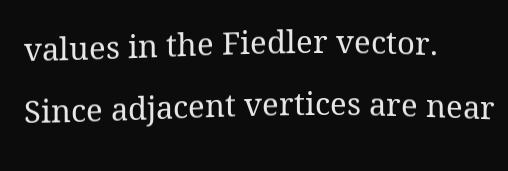values in the Fiedler vector. Since adjacent vertices are near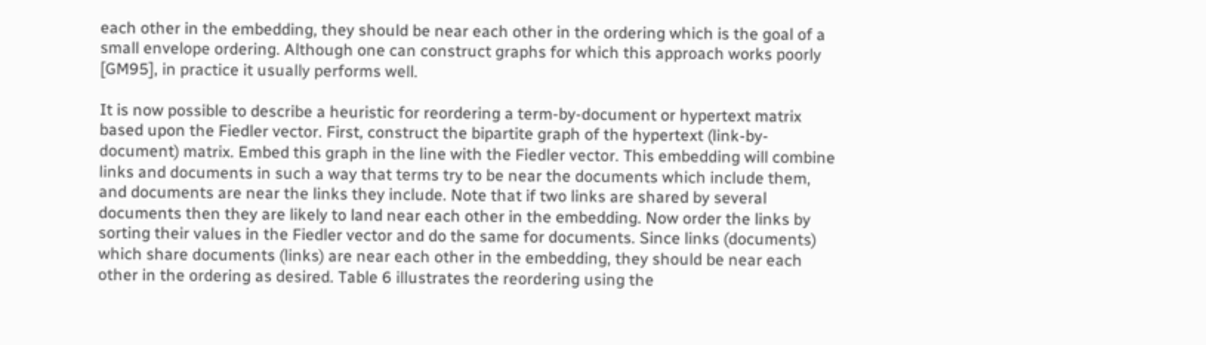each other in the embedding, they should be near each other in the ordering which is the goal of a small envelope ordering. Although one can construct graphs for which this approach works poorly [GM95], in practice it usually performs well.

It is now possible to describe a heuristic for reordering a term-by-document or hypertext matrix based upon the Fiedler vector. First, construct the bipartite graph of the hypertext (link-by-document) matrix. Embed this graph in the line with the Fiedler vector. This embedding will combine links and documents in such a way that terms try to be near the documents which include them, and documents are near the links they include. Note that if two links are shared by several documents then they are likely to land near each other in the embedding. Now order the links by sorting their values in the Fiedler vector and do the same for documents. Since links (documents) which share documents (links) are near each other in the embedding, they should be near each other in the ordering as desired. Table 6 illustrates the reordering using the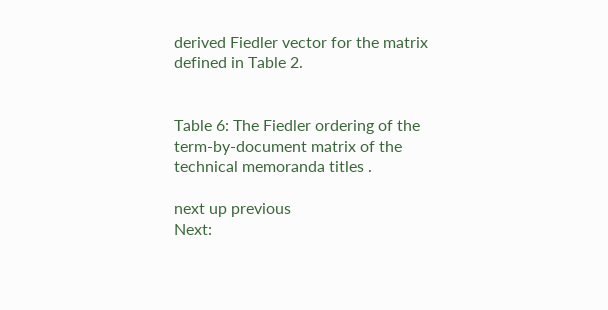derived Fiedler vector for the matrix defined in Table 2.


Table 6: The Fiedler ordering of the term-by-document matrix of the technical memoranda titles .

next up previous
Next: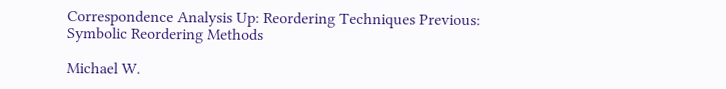Correspondence Analysis Up: Reordering Techniques Previous: Symbolic Reordering Methods

Michael W.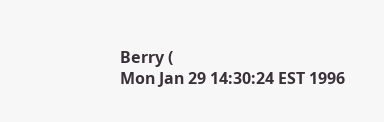Berry (
Mon Jan 29 14:30:24 EST 1996